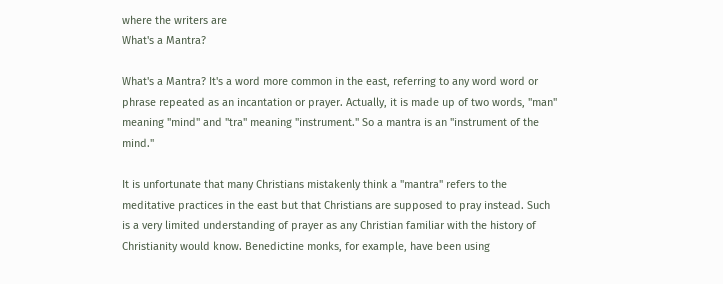where the writers are
What's a Mantra?

What's a Mantra? It's a word more common in the east, referring to any word word or phrase repeated as an incantation or prayer. Actually, it is made up of two words, "man" meaning "mind" and "tra" meaning "instrument." So a mantra is an "instrument of the mind."

It is unfortunate that many Christians mistakenly think a "mantra" refers to the meditative practices in the east but that Christians are supposed to pray instead. Such is a very limited understanding of prayer as any Christian familiar with the history of Christianity would know. Benedictine monks, for example, have been using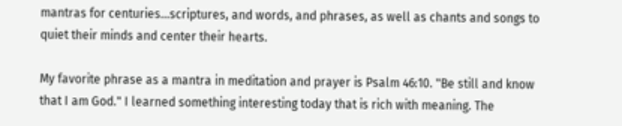mantras for centuries...scriptures, and words, and phrases, as well as chants and songs to quiet their minds and center their hearts.

My favorite phrase as a mantra in meditation and prayer is Psalm 46:10. "Be still and know that I am God." I learned something interesting today that is rich with meaning. The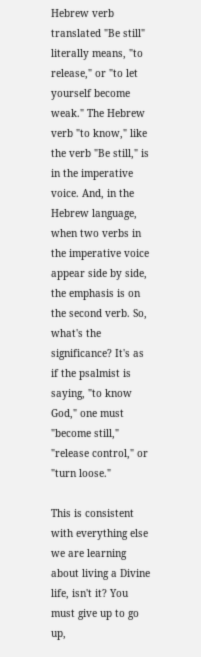Hebrew verb translated "Be still" literally means, "to release," or "to let yourself become weak." The Hebrew verb "to know," like the verb "Be still," is in the imperative voice. And, in the Hebrew language, when two verbs in the imperative voice appear side by side, the emphasis is on the second verb. So, what's the significance? It's as if the psalmist is saying, "to know God," one must "become still," "release control," or "turn loose."

This is consistent with everything else we are learning about living a Divine life, isn't it? You must give up to go up,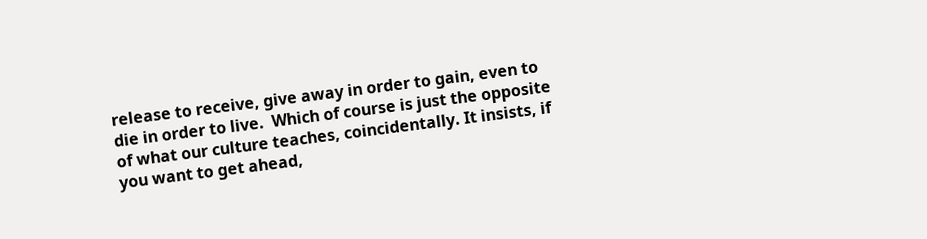release to receive, give away in order to gain, even to die in order to live.  Which of course is just the opposite of what our culture teaches, coincidentally. It insists, if you want to get ahead,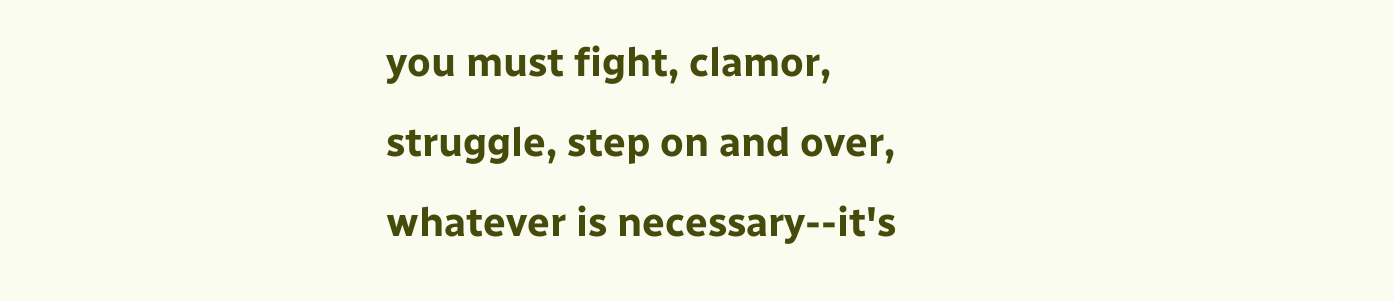you must fight, clamor, struggle, step on and over, whatever is necessary--it's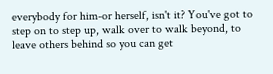everybody for him-or herself, isn't it? You've got to step on to step up, walk over to walk beyond, to leave others behind so you can get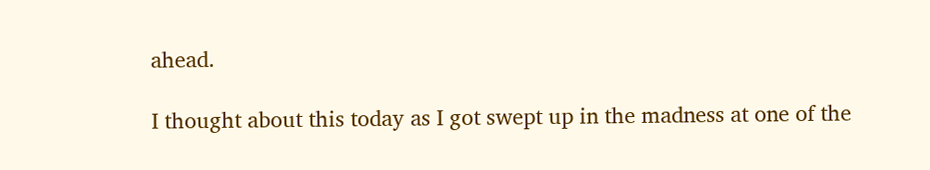ahead.

I thought about this today as I got swept up in the madness at one of the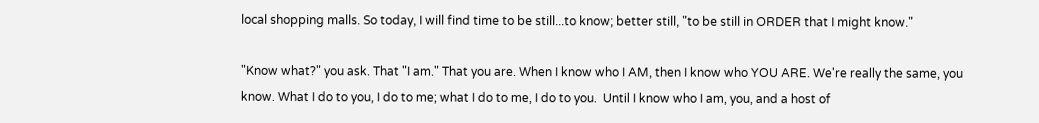local shopping malls. So today, I will find time to be still...to know; better still, "to be still in ORDER that I might know."

"Know what?" you ask. That "I am." That you are. When I know who I AM, then I know who YOU ARE. We're really the same, you know. What I do to you, I do to me; what I do to me, I do to you.  Until I know who I am, you, and a host of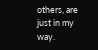others, are just in my way.